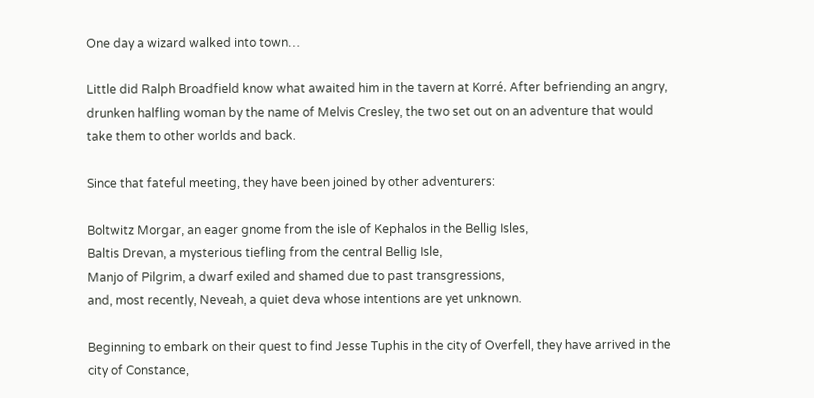One day a wizard walked into town…

Little did Ralph Broadfield know what awaited him in the tavern at Korré. After befriending an angry, drunken halfling woman by the name of Melvis Cresley, the two set out on an adventure that would take them to other worlds and back.

Since that fateful meeting, they have been joined by other adventurers:

Boltwitz Morgar, an eager gnome from the isle of Kephalos in the Bellig Isles,
Baltis Drevan, a mysterious tiefling from the central Bellig Isle,
Manjo of Pilgrim, a dwarf exiled and shamed due to past transgressions,
and, most recently, Neveah, a quiet deva whose intentions are yet unknown.

Beginning to embark on their quest to find Jesse Tuphis in the city of Overfell, they have arrived in the city of Constance,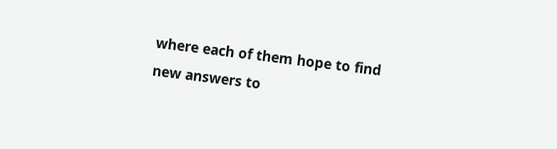where each of them hope to find new answers to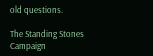old questions.

The Standing Stones Campaign